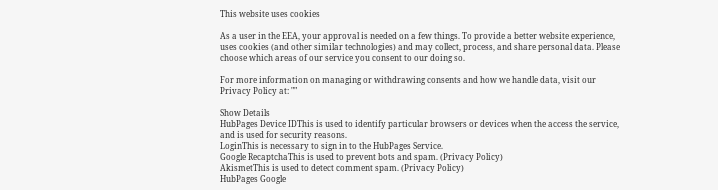This website uses cookies

As a user in the EEA, your approval is needed on a few things. To provide a better website experience, uses cookies (and other similar technologies) and may collect, process, and share personal data. Please choose which areas of our service you consent to our doing so.

For more information on managing or withdrawing consents and how we handle data, visit our Privacy Policy at: ""

Show Details
HubPages Device IDThis is used to identify particular browsers or devices when the access the service, and is used for security reasons.
LoginThis is necessary to sign in to the HubPages Service.
Google RecaptchaThis is used to prevent bots and spam. (Privacy Policy)
AkismetThis is used to detect comment spam. (Privacy Policy)
HubPages Google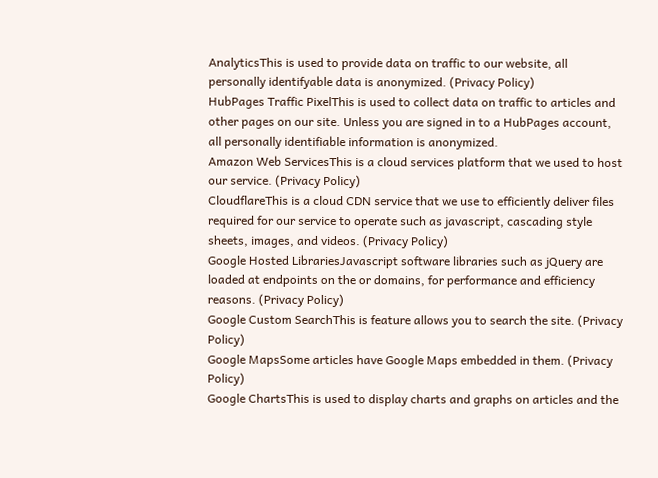AnalyticsThis is used to provide data on traffic to our website, all personally identifyable data is anonymized. (Privacy Policy)
HubPages Traffic PixelThis is used to collect data on traffic to articles and other pages on our site. Unless you are signed in to a HubPages account, all personally identifiable information is anonymized.
Amazon Web ServicesThis is a cloud services platform that we used to host our service. (Privacy Policy)
CloudflareThis is a cloud CDN service that we use to efficiently deliver files required for our service to operate such as javascript, cascading style sheets, images, and videos. (Privacy Policy)
Google Hosted LibrariesJavascript software libraries such as jQuery are loaded at endpoints on the or domains, for performance and efficiency reasons. (Privacy Policy)
Google Custom SearchThis is feature allows you to search the site. (Privacy Policy)
Google MapsSome articles have Google Maps embedded in them. (Privacy Policy)
Google ChartsThis is used to display charts and graphs on articles and the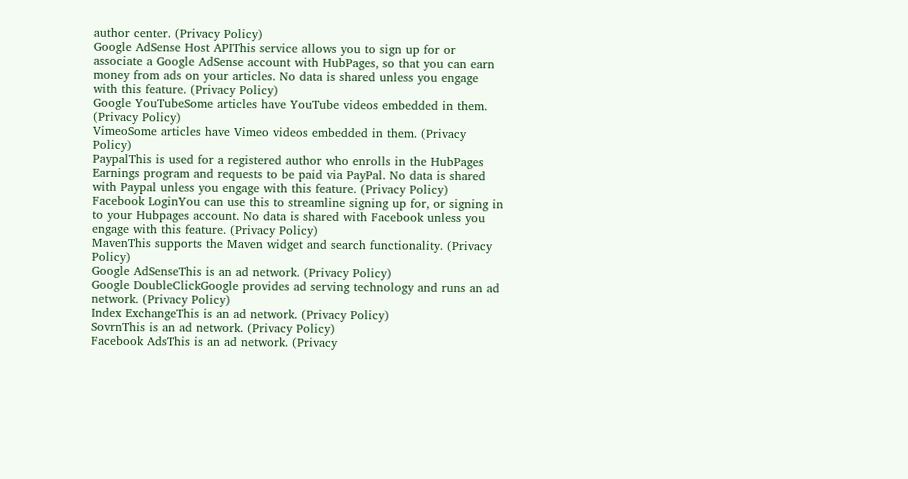author center. (Privacy Policy)
Google AdSense Host APIThis service allows you to sign up for or associate a Google AdSense account with HubPages, so that you can earn money from ads on your articles. No data is shared unless you engage with this feature. (Privacy Policy)
Google YouTubeSome articles have YouTube videos embedded in them. (Privacy Policy)
VimeoSome articles have Vimeo videos embedded in them. (Privacy Policy)
PaypalThis is used for a registered author who enrolls in the HubPages Earnings program and requests to be paid via PayPal. No data is shared with Paypal unless you engage with this feature. (Privacy Policy)
Facebook LoginYou can use this to streamline signing up for, or signing in to your Hubpages account. No data is shared with Facebook unless you engage with this feature. (Privacy Policy)
MavenThis supports the Maven widget and search functionality. (Privacy Policy)
Google AdSenseThis is an ad network. (Privacy Policy)
Google DoubleClickGoogle provides ad serving technology and runs an ad network. (Privacy Policy)
Index ExchangeThis is an ad network. (Privacy Policy)
SovrnThis is an ad network. (Privacy Policy)
Facebook AdsThis is an ad network. (Privacy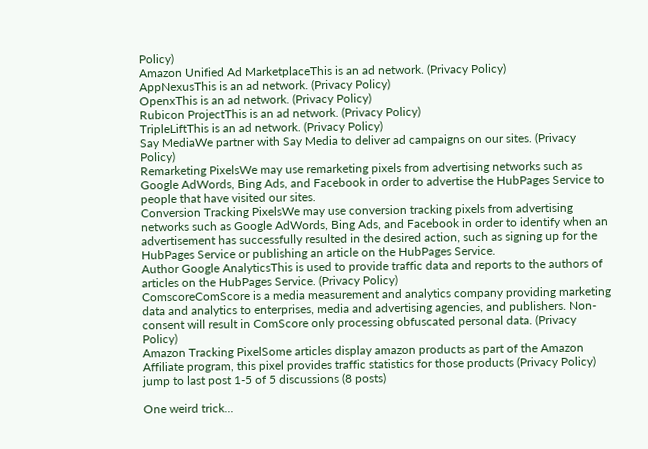Policy)
Amazon Unified Ad MarketplaceThis is an ad network. (Privacy Policy)
AppNexusThis is an ad network. (Privacy Policy)
OpenxThis is an ad network. (Privacy Policy)
Rubicon ProjectThis is an ad network. (Privacy Policy)
TripleLiftThis is an ad network. (Privacy Policy)
Say MediaWe partner with Say Media to deliver ad campaigns on our sites. (Privacy Policy)
Remarketing PixelsWe may use remarketing pixels from advertising networks such as Google AdWords, Bing Ads, and Facebook in order to advertise the HubPages Service to people that have visited our sites.
Conversion Tracking PixelsWe may use conversion tracking pixels from advertising networks such as Google AdWords, Bing Ads, and Facebook in order to identify when an advertisement has successfully resulted in the desired action, such as signing up for the HubPages Service or publishing an article on the HubPages Service.
Author Google AnalyticsThis is used to provide traffic data and reports to the authors of articles on the HubPages Service. (Privacy Policy)
ComscoreComScore is a media measurement and analytics company providing marketing data and analytics to enterprises, media and advertising agencies, and publishers. Non-consent will result in ComScore only processing obfuscated personal data. (Privacy Policy)
Amazon Tracking PixelSome articles display amazon products as part of the Amazon Affiliate program, this pixel provides traffic statistics for those products (Privacy Policy)
jump to last post 1-5 of 5 discussions (8 posts)

One weird trick...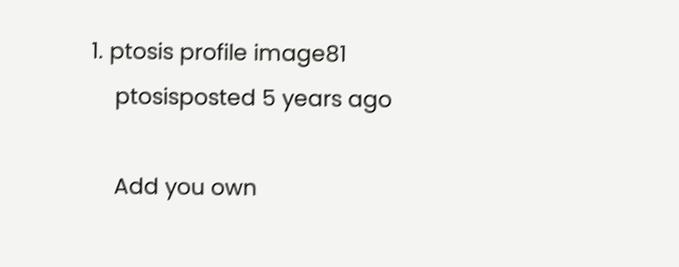1. ptosis profile image81
    ptosisposted 5 years ago

    Add you own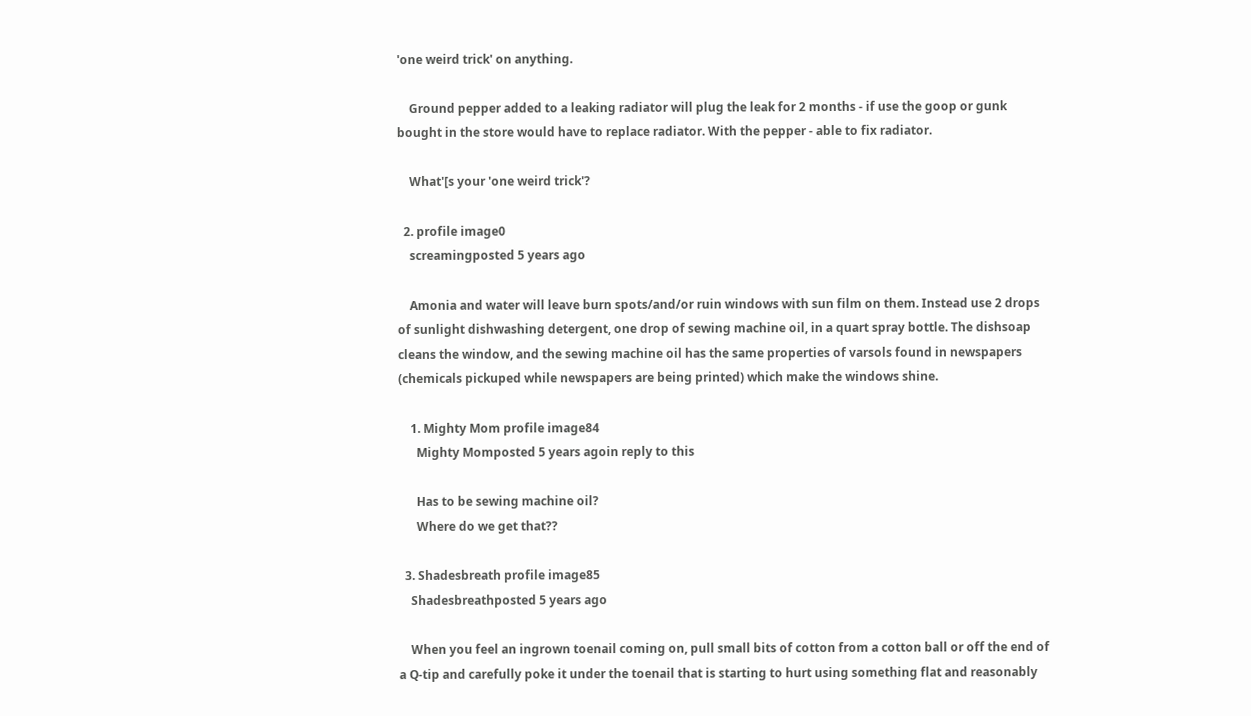'one weird trick' on anything.

    Ground pepper added to a leaking radiator will plug the leak for 2 months - if use the goop or gunk bought in the store would have to replace radiator. With the pepper - able to fix radiator.

    What'[s your 'one weird trick'?

  2. profile image0
    screamingposted 5 years ago

    Amonia and water will leave burn spots/and/or ruin windows with sun film on them. Instead use 2 drops of sunlight dishwashing detergent, one drop of sewing machine oil, in a quart spray bottle. The dishsoap cleans the window, and the sewing machine oil has the same properties of varsols found in newspapers (chemicals pickuped while newspapers are being printed) which make the windows shine.

    1. Mighty Mom profile image84
      Mighty Momposted 5 years agoin reply to this

      Has to be sewing machine oil?
      Where do we get that??

  3. Shadesbreath profile image85
    Shadesbreathposted 5 years ago

    When you feel an ingrown toenail coming on, pull small bits of cotton from a cotton ball or off the end of a Q-tip and carefully poke it under the toenail that is starting to hurt using something flat and reasonably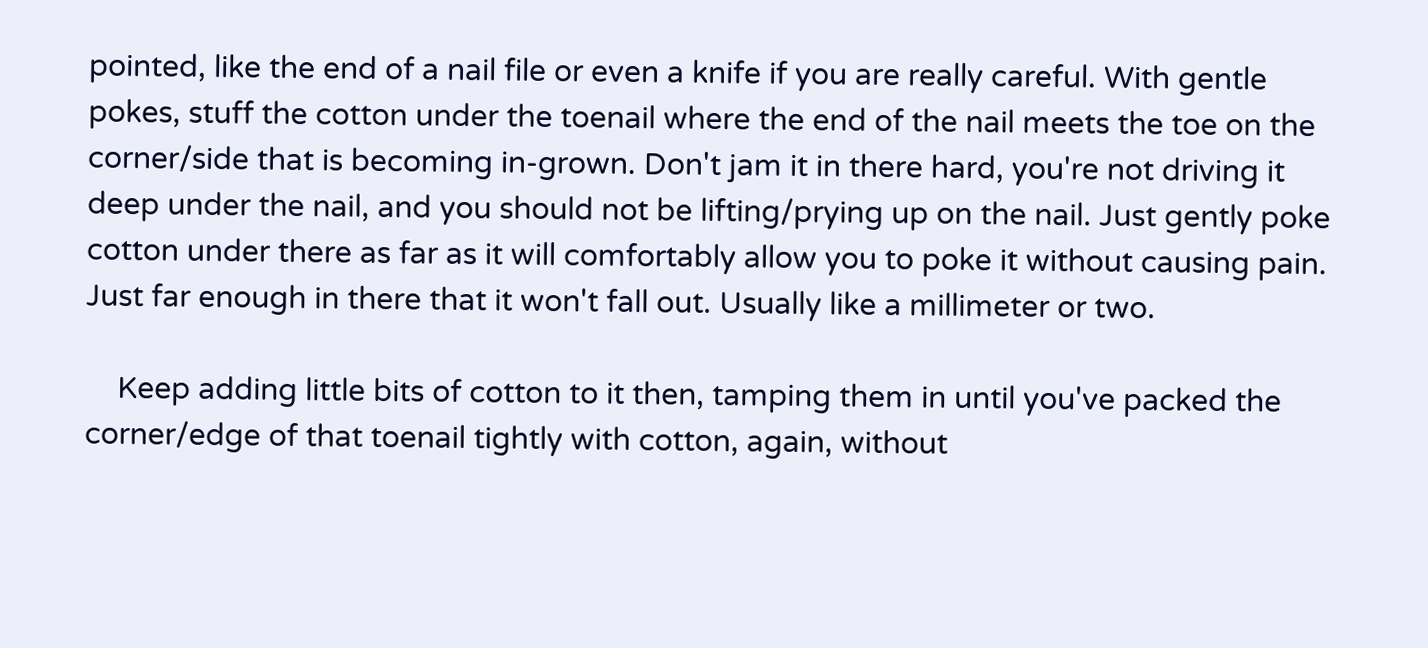pointed, like the end of a nail file or even a knife if you are really careful. With gentle pokes, stuff the cotton under the toenail where the end of the nail meets the toe on the corner/side that is becoming in-grown. Don't jam it in there hard, you're not driving it deep under the nail, and you should not be lifting/prying up on the nail. Just gently poke cotton under there as far as it will comfortably allow you to poke it without causing pain. Just far enough in there that it won't fall out. Usually like a millimeter or two.

    Keep adding little bits of cotton to it then, tamping them in until you've packed the corner/edge of that toenail tightly with cotton, again, without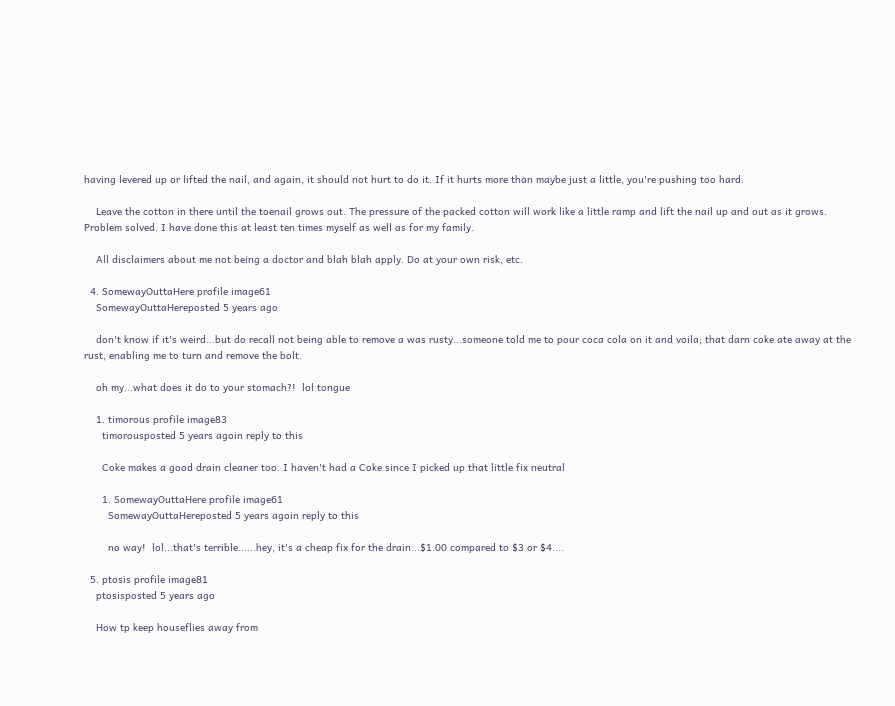having levered up or lifted the nail, and again, it should not hurt to do it. If it hurts more than maybe just a little, you're pushing too hard.

    Leave the cotton in there until the toenail grows out. The pressure of the packed cotton will work like a little ramp and lift the nail up and out as it grows. Problem solved. I have done this at least ten times myself as well as for my family.

    All disclaimers about me not being a doctor and blah blah apply. Do at your own risk, etc.

  4. SomewayOuttaHere profile image61
    SomewayOuttaHereposted 5 years ago

    don't know if it's weird...but do recall not being able to remove a was rusty...someone told me to pour coca cola on it and voila; that darn coke ate away at the rust, enabling me to turn and remove the bolt.

    oh my...what does it do to your stomach?!  lol tongue

    1. timorous profile image83
      timorousposted 5 years agoin reply to this

      Coke makes a good drain cleaner too. I haven't had a Coke since I picked up that little fix neutral

      1. SomewayOuttaHere profile image61
        SomewayOuttaHereposted 5 years agoin reply to this

        no way!  lol...that's terrible......hey, it's a cheap fix for the drain...$1.00 compared to $3 or $4....

  5. ptosis profile image81
    ptosisposted 5 years ago

    How tp keep houseflies away from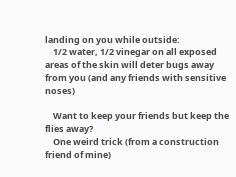landing on you while outside:
    1/2 water, 1/2 vinegar on all exposed areas of the skin will deter bugs away from you (and any friends with sensitive noses)

    Want to keep your friends but keep the flies away?
    One weird trick (from a construction friend of mine)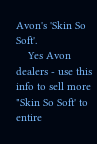Avon's 'Skin So Soft'.
    Yes Avon dealers - use this info to sell more "Skin So Soft' to entire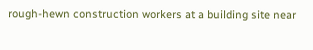rough-hewn construction workers at a building site near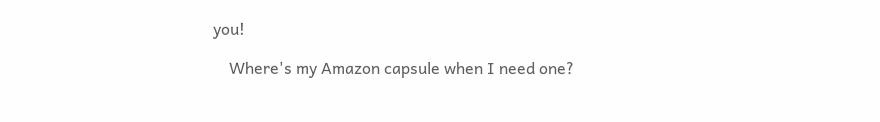you!

    Where's my Amazon capsule when I need one?